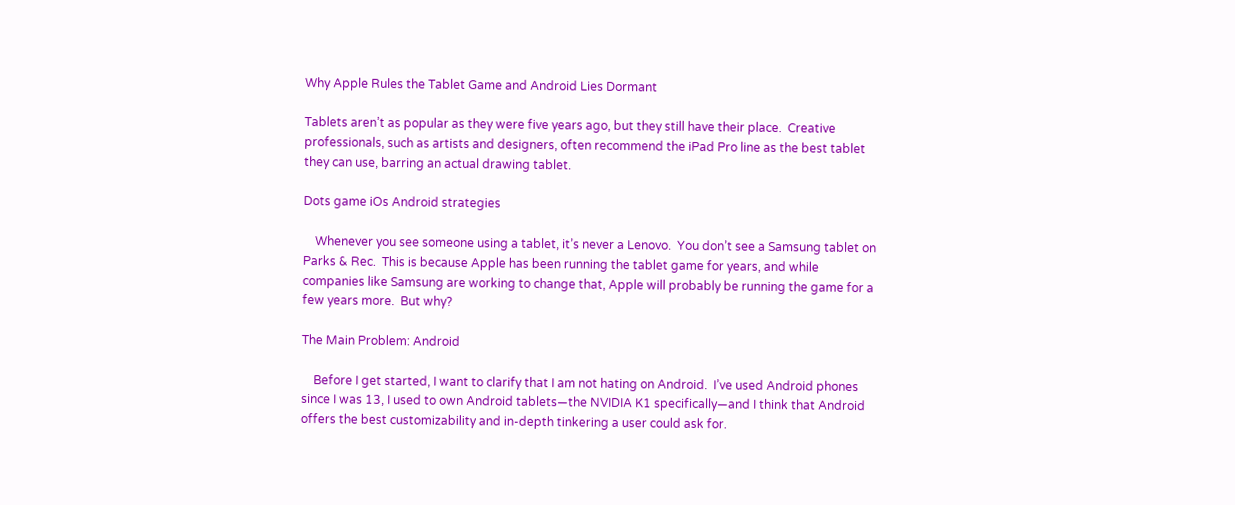Why Apple Rules the Tablet Game and Android Lies Dormant

Tablets aren’t as popular as they were five years ago, but they still have their place.  Creative professionals, such as artists and designers, often recommend the iPad Pro line as the best tablet they can use, barring an actual drawing tablet.

Dots game iOs Android strategies

    Whenever you see someone using a tablet, it’s never a Lenovo.  You don’t see a Samsung tablet on Parks & Rec.  This is because Apple has been running the tablet game for years, and while companies like Samsung are working to change that, Apple will probably be running the game for a few years more.  But why?

The Main Problem: Android

    Before I get started, I want to clarify that I am not hating on Android.  I’ve used Android phones since I was 13, I used to own Android tablets—the NVIDIA K1 specifically—and I think that Android offers the best customizability and in-depth tinkering a user could ask for.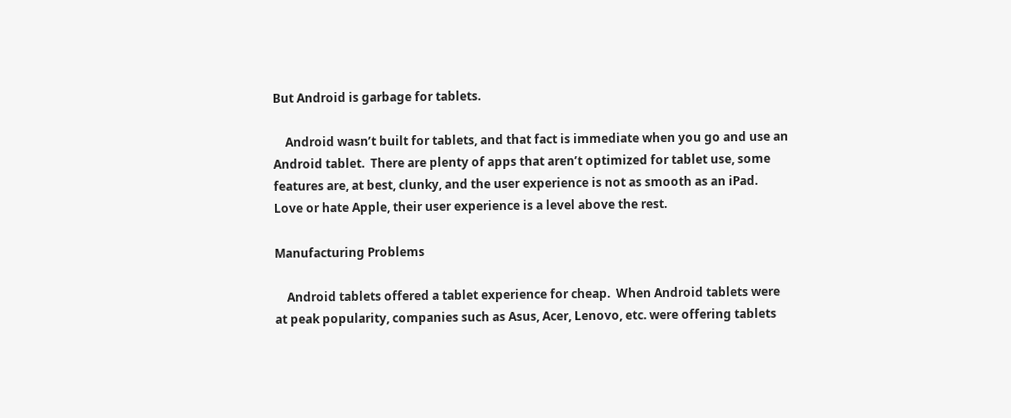But Android is garbage for tablets.

    Android wasn’t built for tablets, and that fact is immediate when you go and use an Android tablet.  There are plenty of apps that aren’t optimized for tablet use, some features are, at best, clunky, and the user experience is not as smooth as an iPad.  Love or hate Apple, their user experience is a level above the rest.

Manufacturing Problems

    Android tablets offered a tablet experience for cheap.  When Android tablets were at peak popularity, companies such as Asus, Acer, Lenovo, etc. were offering tablets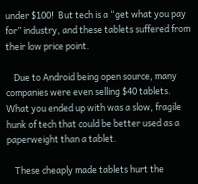under $100!  But tech is a “get what you pay for” industry, and these tablets suffered from their low price point.

    Due to Android being open source, many companies were even selling $40 tablets.  What you ended up with was a slow, fragile hunk of tech that could be better used as a paperweight than a tablet.

    These cheaply made tablets hurt the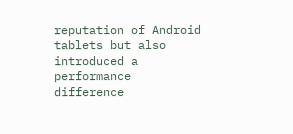reputation of Android tablets but also introduced a performance difference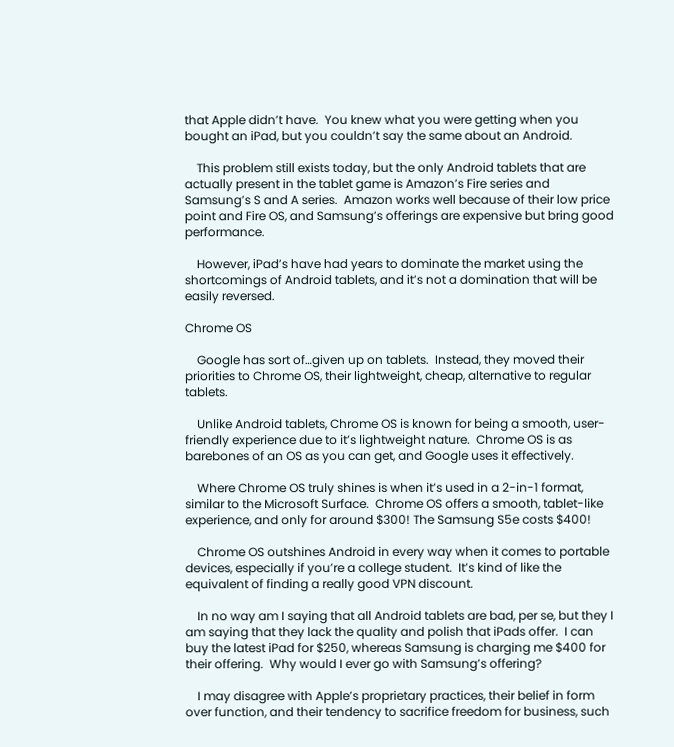that Apple didn’t have.  You knew what you were getting when you bought an iPad, but you couldn’t say the same about an Android.

    This problem still exists today, but the only Android tablets that are actually present in the tablet game is Amazon’s Fire series and Samsung’s S and A series.  Amazon works well because of their low price point and Fire OS, and Samsung’s offerings are expensive but bring good performance.

    However, iPad’s have had years to dominate the market using the shortcomings of Android tablets, and it’s not a domination that will be easily reversed.

Chrome OS

    Google has sort of…given up on tablets.  Instead, they moved their priorities to Chrome OS, their lightweight, cheap, alternative to regular tablets.

    Unlike Android tablets, Chrome OS is known for being a smooth, user-friendly experience due to it’s lightweight nature.  Chrome OS is as barebones of an OS as you can get, and Google uses it effectively.

    Where Chrome OS truly shines is when it’s used in a 2-in-1 format, similar to the Microsoft Surface.  Chrome OS offers a smooth, tablet-like experience, and only for around $300! The Samsung S5e costs $400!

    Chrome OS outshines Android in every way when it comes to portable devices, especially if you’re a college student.  It’s kind of like the equivalent of finding a really good VPN discount.

    In no way am I saying that all Android tablets are bad, per se, but they I am saying that they lack the quality and polish that iPads offer.  I can buy the latest iPad for $250, whereas Samsung is charging me $400 for their offering.  Why would I ever go with Samsung’s offering?

    I may disagree with Apple’s proprietary practices, their belief in form over function, and their tendency to sacrifice freedom for business, such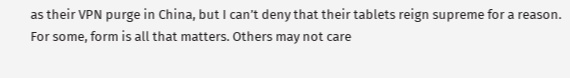as their VPN purge in China, but I can’t deny that their tablets reign supreme for a reason.  For some, form is all that matters. Others may not care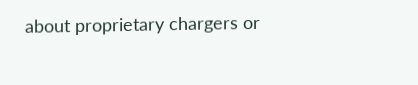about proprietary chargers or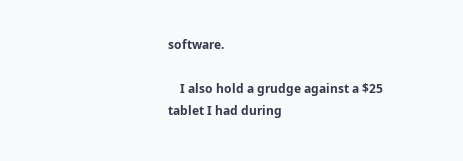software.

    I also hold a grudge against a $25 tablet I had during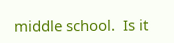middle school.  Is it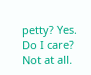petty? Yes. Do I care? Not at all.